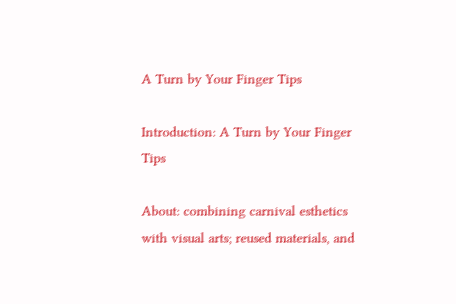A Turn by Your Finger Tips

Introduction: A Turn by Your Finger Tips

About: combining carnival esthetics with visual arts; reused materials, and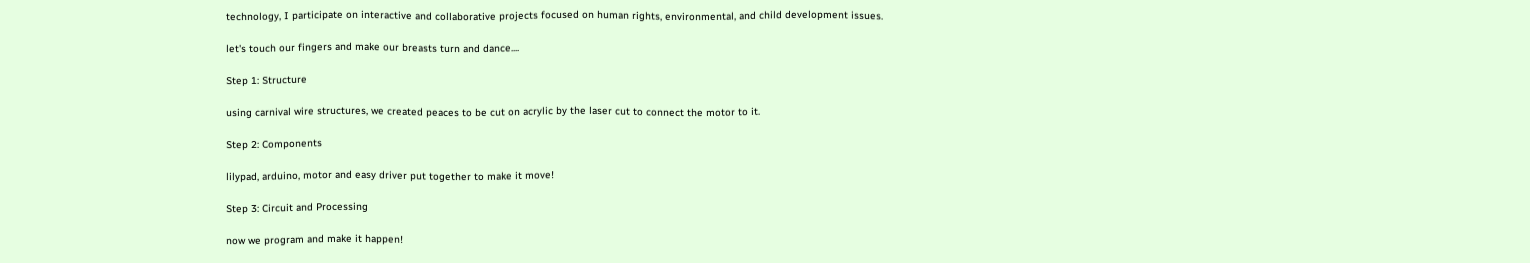technology, I participate on interactive and collaborative projects focused on human rights, environmental, and child development issues.

let's touch our fingers and make our breasts turn and dance....

Step 1: Structure

using carnival wire structures, we created peaces to be cut on acrylic by the laser cut to connect the motor to it.

Step 2: Components

lilypad, arduino, motor and easy driver put together to make it move!

Step 3: Circuit and Processing

now we program and make it happen!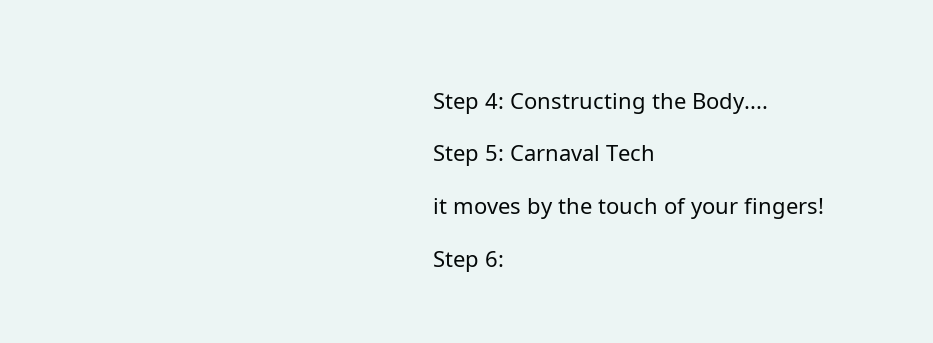Step 4: Constructing the Body....

Step 5: Carnaval Tech

it moves by the touch of your fingers!

Step 6: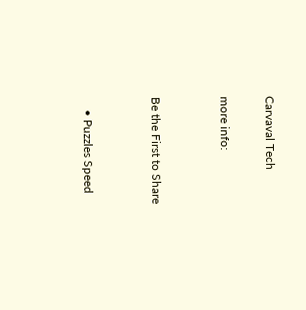Carvaval Tech

more info:


Be the First to Share


    • Puzzles Speed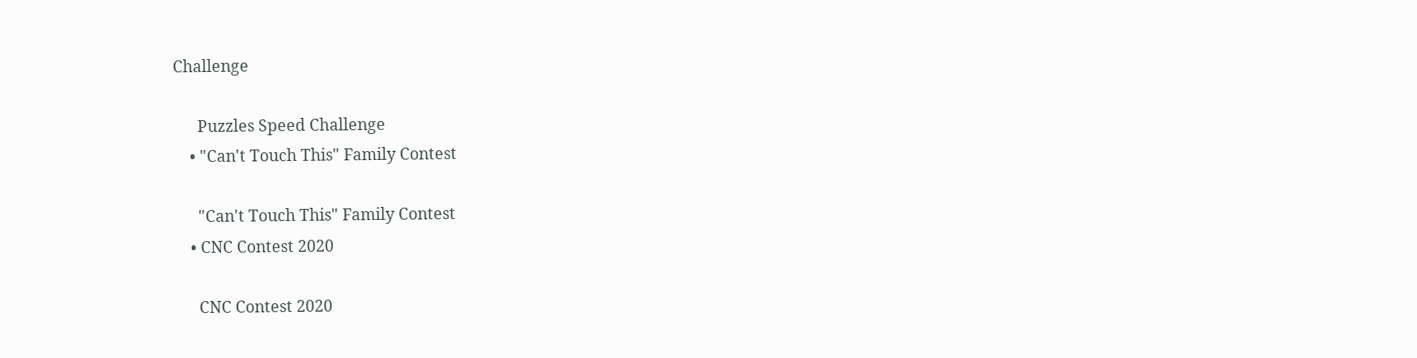Challenge

      Puzzles Speed Challenge
    • "Can't Touch This" Family Contest

      "Can't Touch This" Family Contest
    • CNC Contest 2020

      CNC Contest 2020